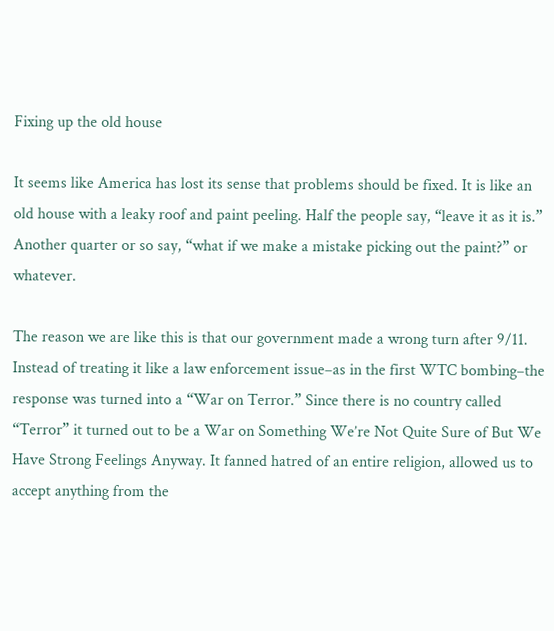Fixing up the old house

It seems like America has lost its sense that problems should be fixed. It is like an old house with a leaky roof and paint peeling. Half the people say, “leave it as it is.” Another quarter or so say, “what if we make a mistake picking out the paint?” or whatever.

The reason we are like this is that our government made a wrong turn after 9/11. Instead of treating it like a law enforcement issue–as in the first WTC bombing–the response was turned into a “War on Terror.” Since there is no country called “Terror” it turned out to be a War on Something We’re Not Quite Sure of But We Have Strong Feelings Anyway. It fanned hatred of an entire religion, allowed us to accept anything from the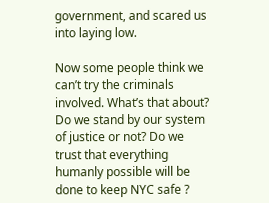government, and scared us into laying low.

Now some people think we can’t try the criminals involved. What’s that about? Do we stand by our system of justice or not? Do we trust that everything humanly possible will be done to keep NYC safe ?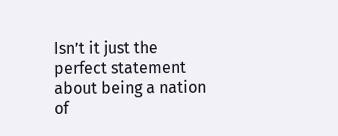Isn’t it just the perfect statement about being a nation of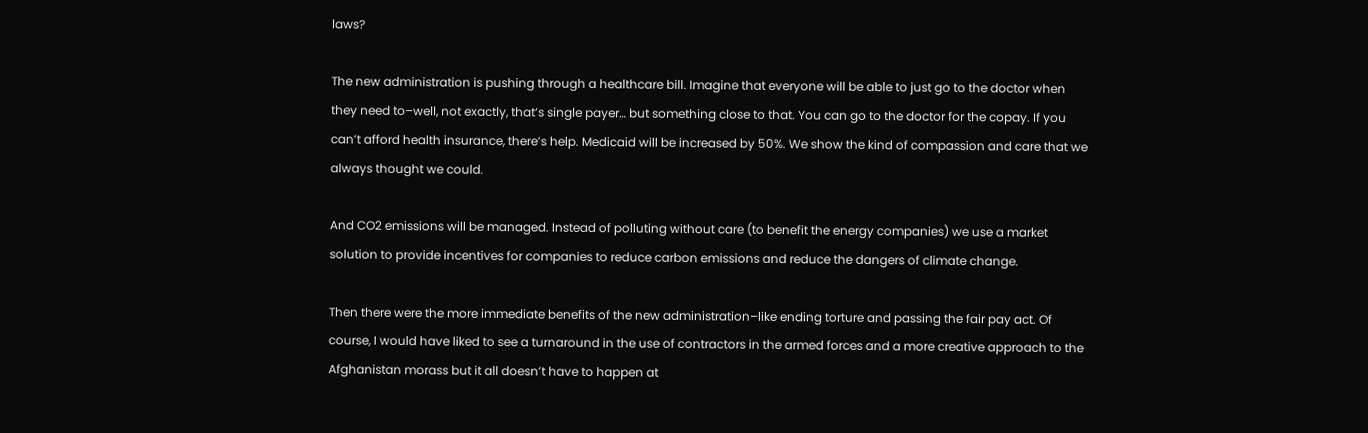laws?

The new administration is pushing through a healthcare bill. Imagine that everyone will be able to just go to the doctor when they need to–well, not exactly, that’s single payer… but something close to that. You can go to the doctor for the copay. If you can’t afford health insurance, there’s help. Medicaid will be increased by 50%. We show the kind of compassion and care that we always thought we could.

And CO2 emissions will be managed. Instead of polluting without care (to benefit the energy companies) we use a market solution to provide incentives for companies to reduce carbon emissions and reduce the dangers of climate change.

Then there were the more immediate benefits of the new administration–like ending torture and passing the fair pay act. Of course, I would have liked to see a turnaround in the use of contractors in the armed forces and a more creative approach to the Afghanistan morass but it all doesn’t have to happen at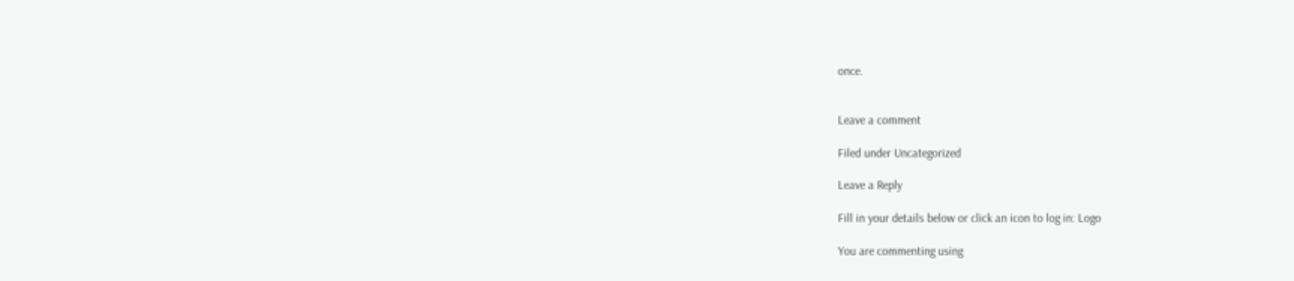once.


Leave a comment

Filed under Uncategorized

Leave a Reply

Fill in your details below or click an icon to log in: Logo

You are commenting using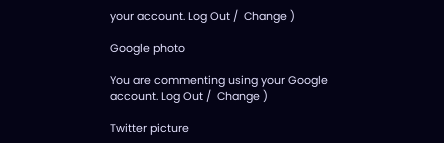your account. Log Out /  Change )

Google photo

You are commenting using your Google account. Log Out /  Change )

Twitter picture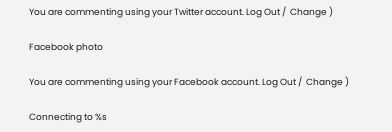You are commenting using your Twitter account. Log Out /  Change )

Facebook photo

You are commenting using your Facebook account. Log Out /  Change )

Connecting to %s